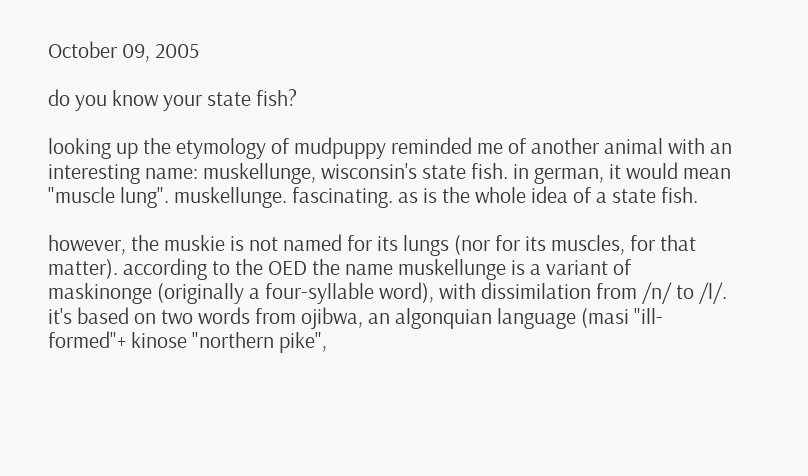October 09, 2005

do you know your state fish?

looking up the etymology of mudpuppy reminded me of another animal with an interesting name: muskellunge, wisconsin's state fish. in german, it would mean "muscle lung". muskellunge. fascinating. as is the whole idea of a state fish.

however, the muskie is not named for its lungs (nor for its muscles, for that matter). according to the OED the name muskellunge is a variant of maskinonge (originally a four-syllable word), with dissimilation from /n/ to /l/. it's based on two words from ojibwa, an algonquian language (masi "ill-formed"+ kinose "northern pike",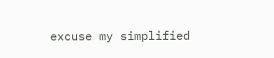excuse my simplified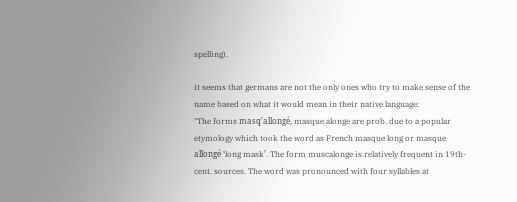spelling).

it seems that germans are not the only ones who try to make sense of the name based on what it would mean in their native language:
"The forms masq'allongé, masque alonge are prob. due to a popular etymology which took the word as French masque long or masque allongé ‘long mask’. The form muscalonge is relatively frequent in 19th-cent. sources. The word was pronounced with four syllables at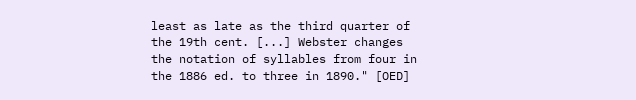least as late as the third quarter of the 19th cent. [...] Webster changes the notation of syllables from four in the 1886 ed. to three in 1890." [OED]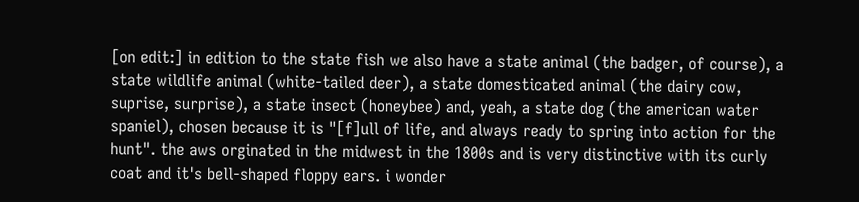[on edit:] in edition to the state fish we also have a state animal (the badger, of course), a state wildlife animal (white-tailed deer), a state domesticated animal (the dairy cow, suprise, surprise), a state insect (honeybee) and, yeah, a state dog (the american water spaniel), chosen because it is "[f]ull of life, and always ready to spring into action for the hunt". the aws orginated in the midwest in the 1800s and is very distinctive with its curly coat and it's bell-shaped floppy ears. i wonder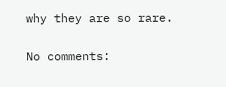why they are so rare.

No comments: